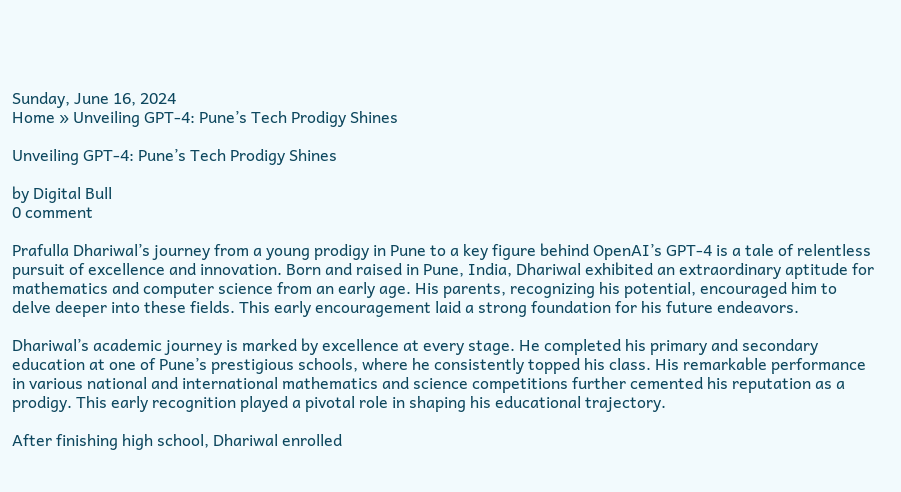Sunday, June 16, 2024
Home » Unveiling GPT-4: Pune’s Tech Prodigy Shines

Unveiling GPT-4: Pune’s Tech Prodigy Shines

by Digital Bull
0 comment

Prafulla Dhariwal’s journey from a young prodigy in Pune to a key figure behind OpenAI’s GPT-4 is a tale of relentless pursuit of excellence and innovation. Born and raised in Pune, India, Dhariwal exhibited an extraordinary aptitude for mathematics and computer science from an early age. His parents, recognizing his potential, encouraged him to delve deeper into these fields. This early encouragement laid a strong foundation for his future endeavors.

Dhariwal’s academic journey is marked by excellence at every stage. He completed his primary and secondary education at one of Pune’s prestigious schools, where he consistently topped his class. His remarkable performance in various national and international mathematics and science competitions further cemented his reputation as a prodigy. This early recognition played a pivotal role in shaping his educational trajectory.

After finishing high school, Dhariwal enrolled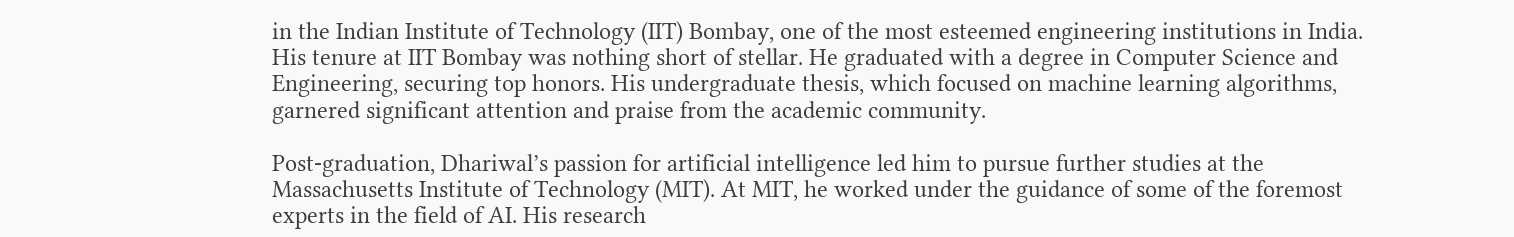in the Indian Institute of Technology (IIT) Bombay, one of the most esteemed engineering institutions in India. His tenure at IIT Bombay was nothing short of stellar. He graduated with a degree in Computer Science and Engineering, securing top honors. His undergraduate thesis, which focused on machine learning algorithms, garnered significant attention and praise from the academic community.

Post-graduation, Dhariwal’s passion for artificial intelligence led him to pursue further studies at the Massachusetts Institute of Technology (MIT). At MIT, he worked under the guidance of some of the foremost experts in the field of AI. His research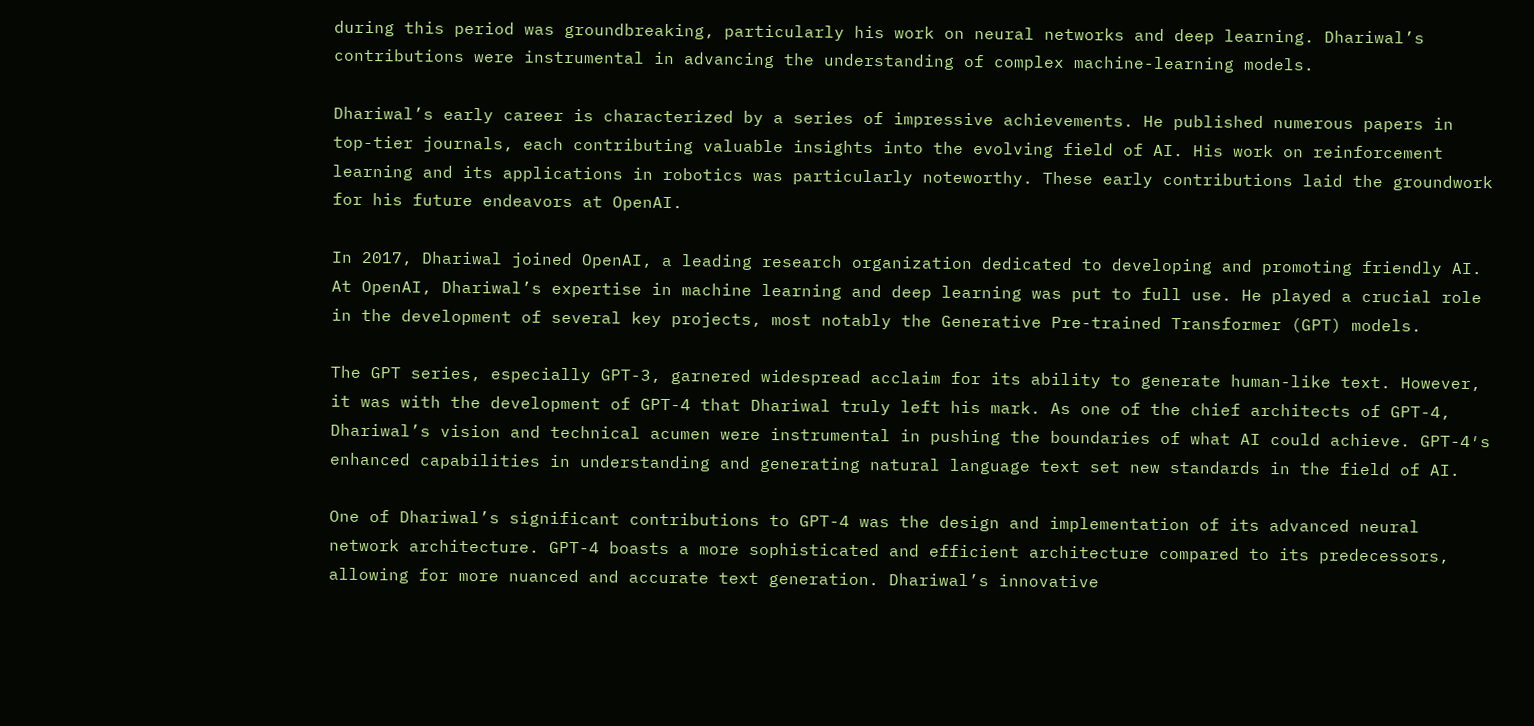during this period was groundbreaking, particularly his work on neural networks and deep learning. Dhariwal’s contributions were instrumental in advancing the understanding of complex machine-learning models.

Dhariwal’s early career is characterized by a series of impressive achievements. He published numerous papers in top-tier journals, each contributing valuable insights into the evolving field of AI. His work on reinforcement learning and its applications in robotics was particularly noteworthy. These early contributions laid the groundwork for his future endeavors at OpenAI.

In 2017, Dhariwal joined OpenAI, a leading research organization dedicated to developing and promoting friendly AI. At OpenAI, Dhariwal’s expertise in machine learning and deep learning was put to full use. He played a crucial role in the development of several key projects, most notably the Generative Pre-trained Transformer (GPT) models.

The GPT series, especially GPT-3, garnered widespread acclaim for its ability to generate human-like text. However, it was with the development of GPT-4 that Dhariwal truly left his mark. As one of the chief architects of GPT-4, Dhariwal’s vision and technical acumen were instrumental in pushing the boundaries of what AI could achieve. GPT-4′s enhanced capabilities in understanding and generating natural language text set new standards in the field of AI.

One of Dhariwal’s significant contributions to GPT-4 was the design and implementation of its advanced neural network architecture. GPT-4 boasts a more sophisticated and efficient architecture compared to its predecessors, allowing for more nuanced and accurate text generation. Dhariwal’s innovative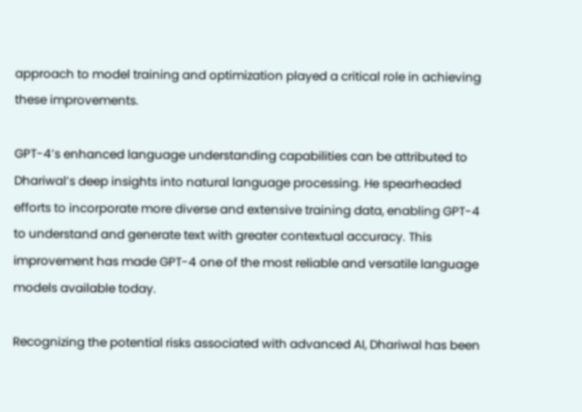approach to model training and optimization played a critical role in achieving these improvements.

GPT-4’s enhanced language understanding capabilities can be attributed to Dhariwal’s deep insights into natural language processing. He spearheaded efforts to incorporate more diverse and extensive training data, enabling GPT-4 to understand and generate text with greater contextual accuracy. This improvement has made GPT-4 one of the most reliable and versatile language models available today.

Recognizing the potential risks associated with advanced AI, Dhariwal has been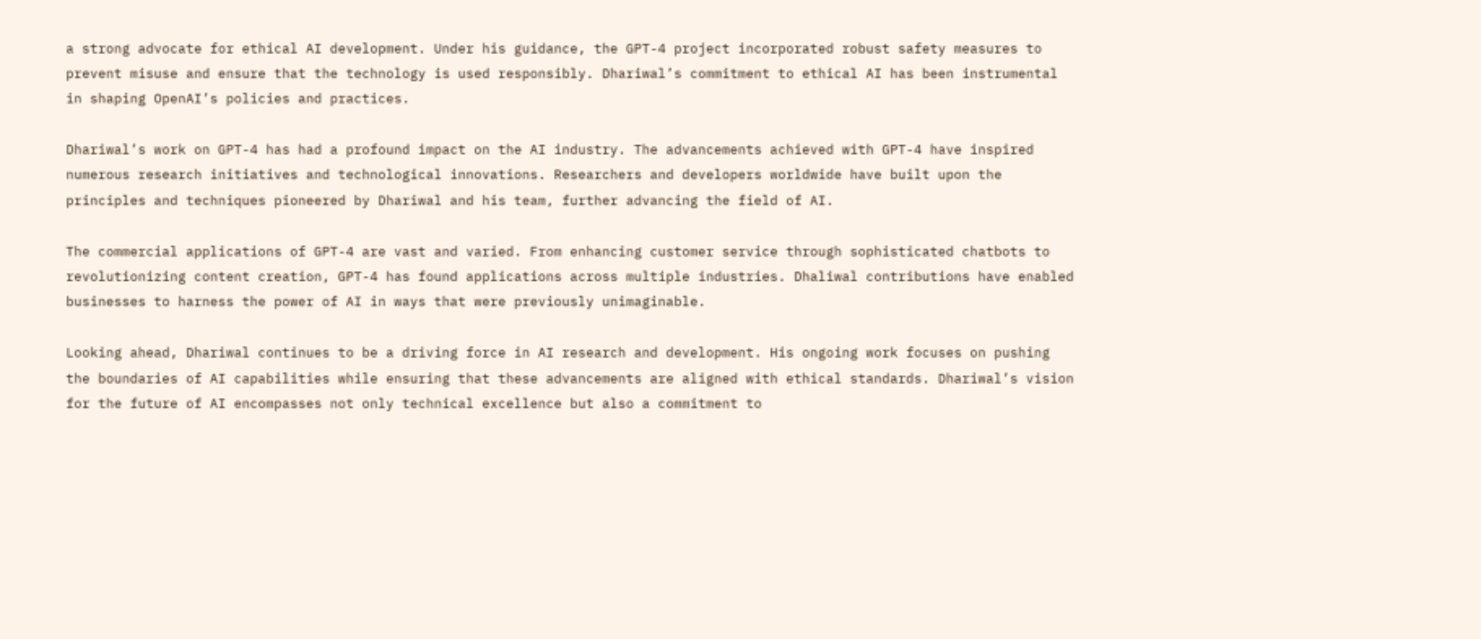a strong advocate for ethical AI development. Under his guidance, the GPT-4 project incorporated robust safety measures to prevent misuse and ensure that the technology is used responsibly. Dhariwal’s commitment to ethical AI has been instrumental in shaping OpenAI’s policies and practices.

Dhariwal’s work on GPT-4 has had a profound impact on the AI industry. The advancements achieved with GPT-4 have inspired numerous research initiatives and technological innovations. Researchers and developers worldwide have built upon the principles and techniques pioneered by Dhariwal and his team, further advancing the field of AI.

The commercial applications of GPT-4 are vast and varied. From enhancing customer service through sophisticated chatbots to revolutionizing content creation, GPT-4 has found applications across multiple industries. Dhaliwal contributions have enabled businesses to harness the power of AI in ways that were previously unimaginable.

Looking ahead, Dhariwal continues to be a driving force in AI research and development. His ongoing work focuses on pushing the boundaries of AI capabilities while ensuring that these advancements are aligned with ethical standards. Dhariwal’s vision for the future of AI encompasses not only technical excellence but also a commitment to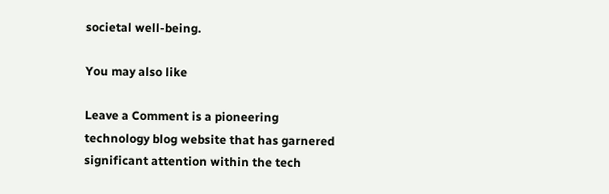societal well-being.

You may also like

Leave a Comment is a pioneering technology blog website that has garnered significant attention within the tech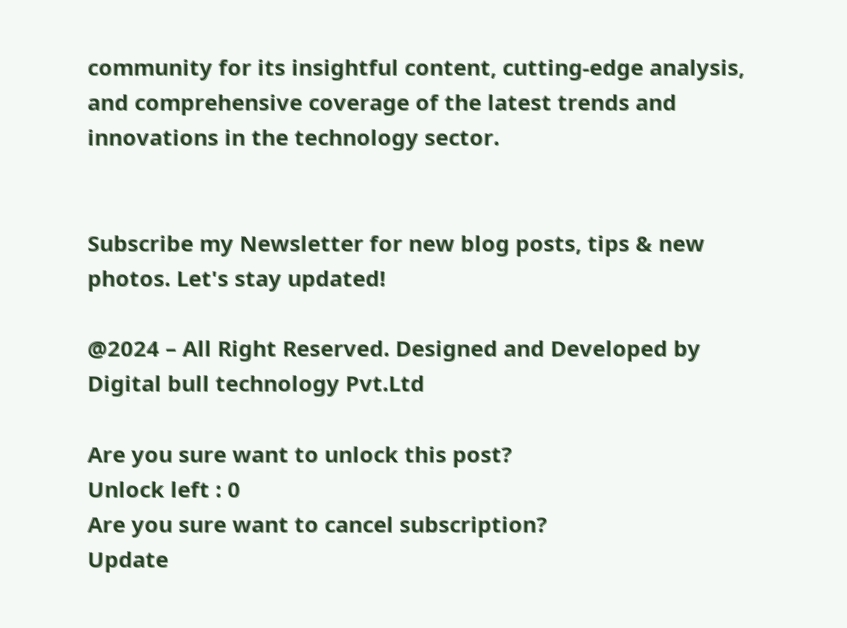community for its insightful content, cutting-edge analysis, and comprehensive coverage of the latest trends and innovations in the technology sector.


Subscribe my Newsletter for new blog posts, tips & new photos. Let's stay updated!

@2024 – All Right Reserved. Designed and Developed by Digital bull technology Pvt.Ltd

Are you sure want to unlock this post?
Unlock left : 0
Are you sure want to cancel subscription?
Update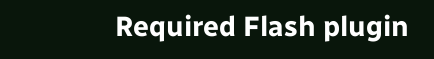Required Flash plugin